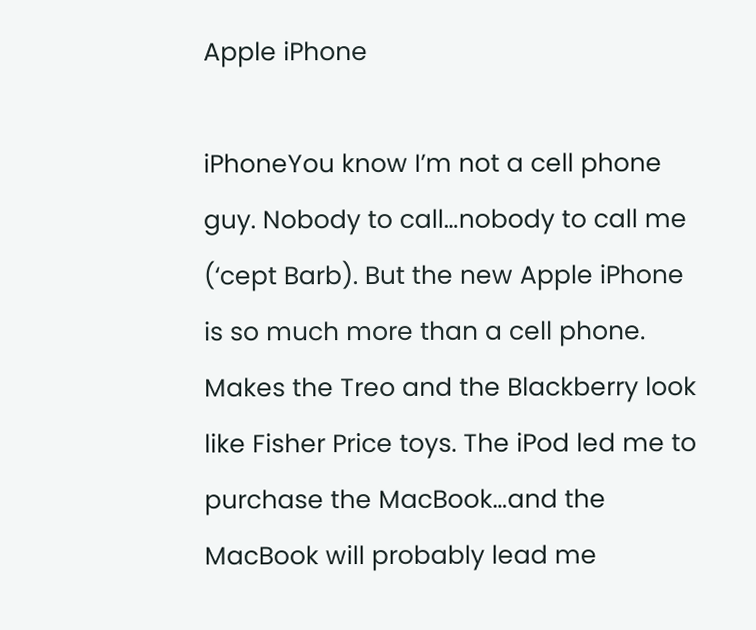Apple iPhone

iPhoneYou know I’m not a cell phone guy. Nobody to call…nobody to call me (‘cept Barb). But the new Apple iPhone is so much more than a cell phone. Makes the Treo and the Blackberry look like Fisher Price toys. The iPod led me to purchase the MacBook…and the MacBook will probably lead me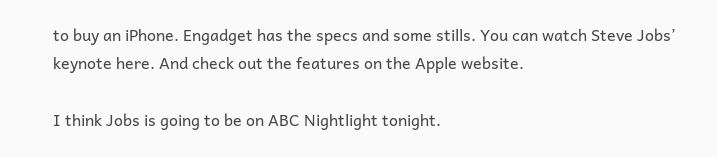to buy an iPhone. Engadget has the specs and some stills. You can watch Steve Jobs’ keynote here. And check out the features on the Apple website.

I think Jobs is going to be on ABC Nightlight tonight.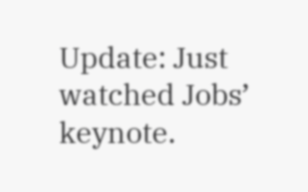Update: Just watched Jobs’ keynote.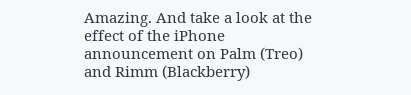Amazing. And take a look at the effect of the iPhone announcement on Palm (Treo) and Rimm (Blackberry)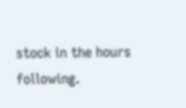stock in the hours following.